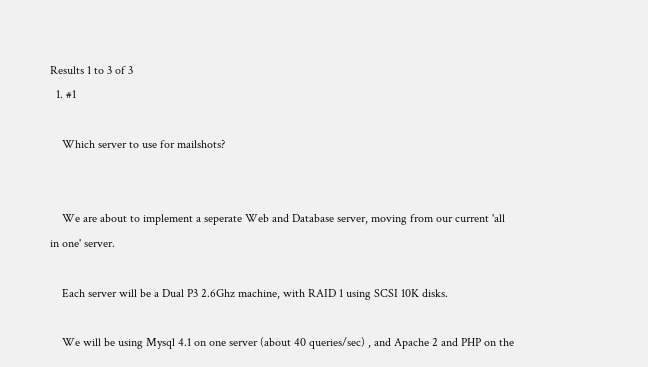Results 1 to 3 of 3
  1. #1

    Which server to use for mailshots?


    We are about to implement a seperate Web and Database server, moving from our current 'all in one' server.

    Each server will be a Dual P3 2.6Ghz machine, with RAID 1 using SCSI 10K disks.

    We will be using Mysql 4.1 on one server (about 40 queries/sec) , and Apache 2 and PHP on the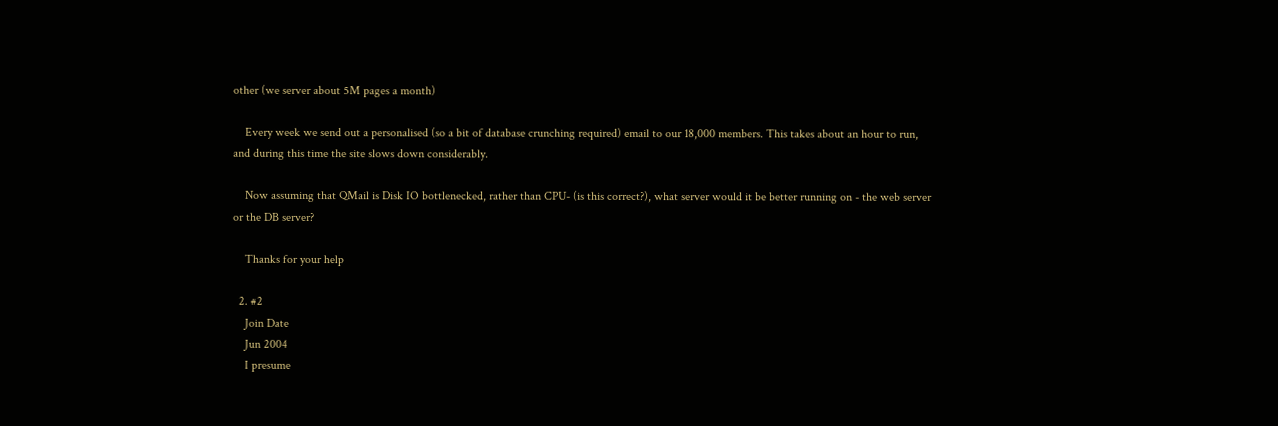other (we server about 5M pages a month)

    Every week we send out a personalised (so a bit of database crunching required) email to our 18,000 members. This takes about an hour to run, and during this time the site slows down considerably.

    Now assuming that QMail is Disk IO bottlenecked, rather than CPU- (is this correct?), what server would it be better running on - the web server or the DB server?

    Thanks for your help

  2. #2
    Join Date
    Jun 2004
    I presume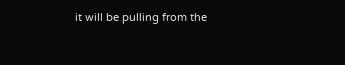it will be pulling from the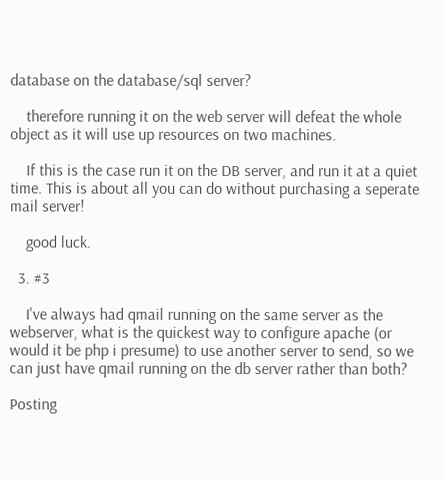database on the database/sql server?

    therefore running it on the web server will defeat the whole object as it will use up resources on two machines.

    If this is the case run it on the DB server, and run it at a quiet time. This is about all you can do without purchasing a seperate mail server!

    good luck.

  3. #3

    I've always had qmail running on the same server as the webserver, what is the quickest way to configure apache (or would it be php i presume) to use another server to send, so we can just have qmail running on the db server rather than both?

Posting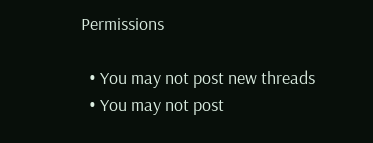Permissions

  • You may not post new threads
  • You may not post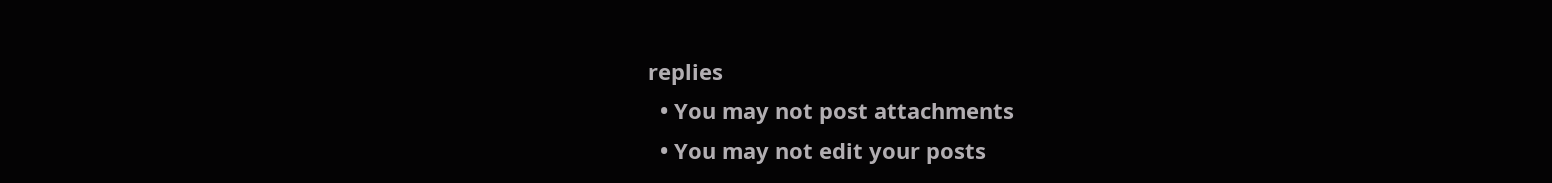replies
  • You may not post attachments
  • You may not edit your posts